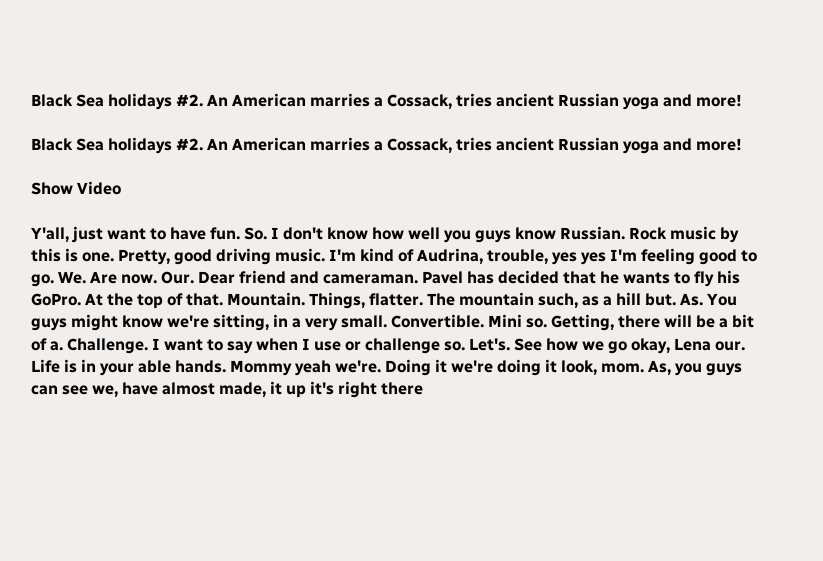Black Sea holidays #2. An American marries a Cossack, tries ancient Russian yoga and more!

Black Sea holidays #2. An American marries a Cossack, tries ancient Russian yoga and more!

Show Video

Y'all, just want to have fun. So. I don't know how well you guys know Russian. Rock music by this is one. Pretty, good driving music. I'm kind of Audrina, trouble, yes yes I'm feeling good to go. We. Are now. Our. Dear friend and cameraman. Pavel has decided that he wants to fly his GoPro. At the top of that. Mountain. Things, flatter. The mountain such, as a hill but. As. You guys might know we're sitting, in a very small. Convertible. Mini so. Getting, there will be a bit of a. Challenge. I want to say when I use or challenge so. Let's. See how we go okay, Lena our. Life is in your able hands. Mommy yeah we're. Doing it we're doing it look, mom. As, you guys can see we, have almost made, it up it's right there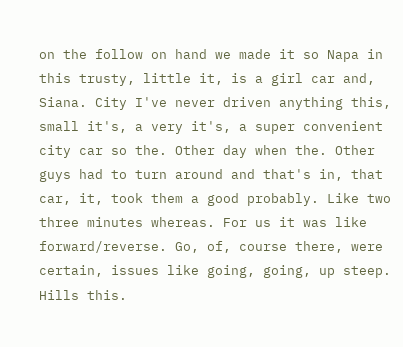on the follow on hand we made it so Napa in this trusty, little it, is a girl car and, Siana. City I've never driven anything this, small it's, a very it's, a super convenient city car so the. Other day when the. Other guys had to turn around and that's in, that car, it, took them a good probably. Like two three minutes whereas. For us it was like forward/reverse. Go, of, course there, were certain, issues like going, going, up steep. Hills this.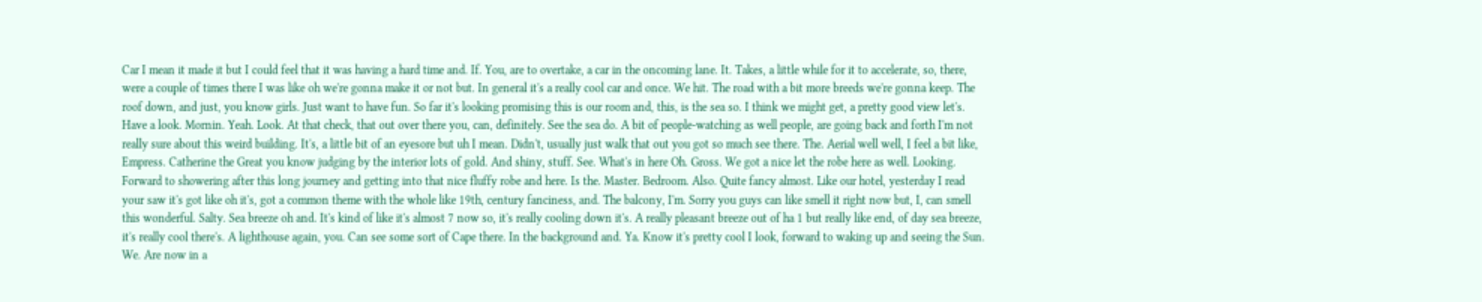Car I mean it made it but I could feel that it was having a hard time and. If. You, are to overtake, a car in the oncoming lane. It. Takes, a little while for it to accelerate, so, there, were a couple of times there I was like oh we're gonna make it or not but. In general it's a really cool car and once. We hit. The road with a bit more breeds we're gonna keep. The roof down, and just, you know girls. Just want to have fun. So far it's looking promising this is our room and, this, is the sea so. I think we might get, a pretty good view let's. Have a look. Mornin. Yeah. Look. At that check, that out over there you, can, definitely. See the sea do. A bit of people-watching as well people, are going back and forth I'm not really sure about this weird building. It's, a little bit of an eyesore but uh I mean. Didn't, usually just walk that out you got so much see there. The. Aerial well well, I feel a bit like, Empress. Catherine the Great you know judging by the interior lots of gold. And shiny, stuff. See. What's in here Oh. Gross. We got a nice let the robe here as well. Looking. Forward to showering after this long journey and getting into that nice fluffy robe and here. Is the. Master. Bedroom. Also. Quite fancy almost. Like our hotel, yesterday I read your saw it's got like oh it's, got a common theme with the whole like 19th, century fanciness, and. The balcony, I'm. Sorry you guys can like smell it right now but, I, can smell this wonderful. Salty. Sea breeze oh and. It's kind of like it's almost 7 now so, it's really cooling down it's. A really pleasant breeze out of ha 1 but really like end, of day sea breeze, it's really cool there's. A lighthouse again, you. Can see some sort of Cape there. In the background and. Ya. Know it's pretty cool I look, forward to waking up and seeing the Sun. We. Are now in a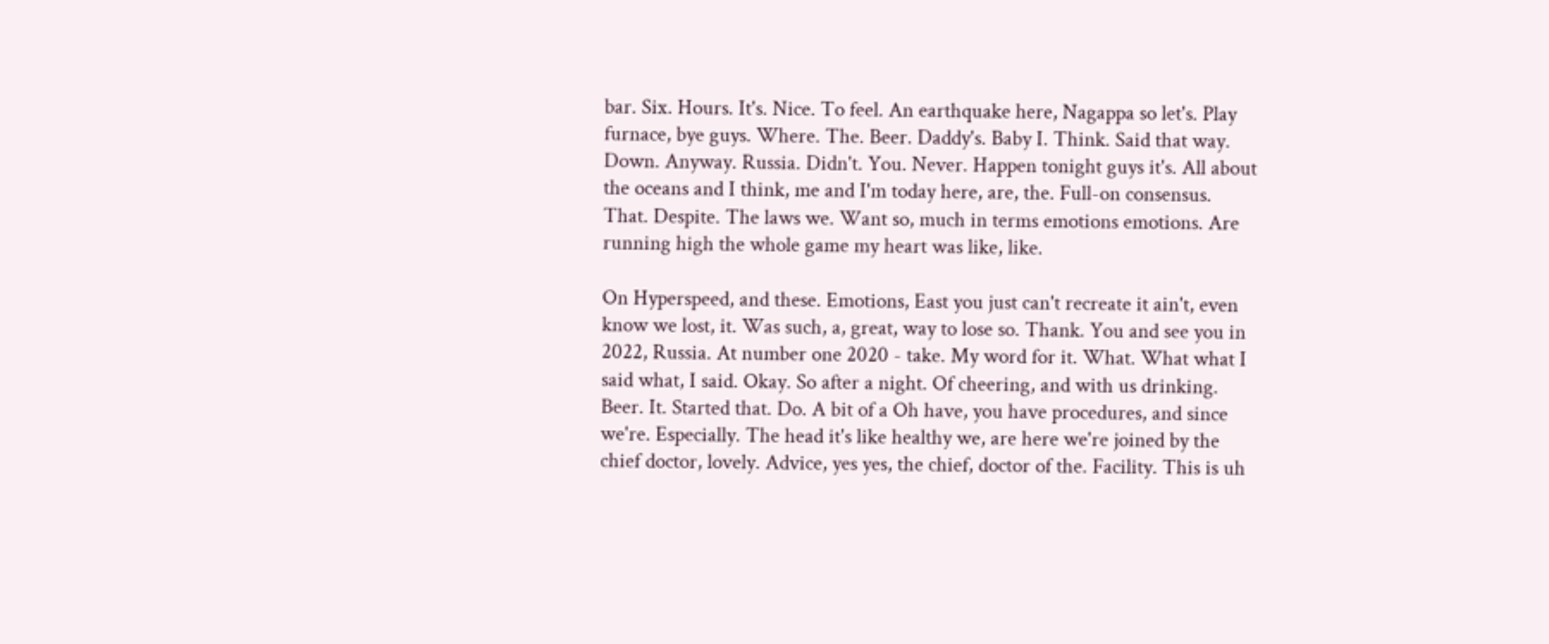bar. Six. Hours. It's. Nice. To feel. An earthquake here, Nagappa so let's. Play furnace, bye guys. Where. The. Beer. Daddy's. Baby I. Think. Said that way. Down. Anyway. Russia. Didn't. You. Never. Happen tonight guys it's. All about the oceans and I think, me and I'm today here, are, the. Full-on consensus. That. Despite. The laws we. Want so, much in terms emotions emotions. Are running high the whole game my heart was like, like.

On Hyperspeed, and these. Emotions, East you just can't recreate it ain't, even know we lost, it. Was such, a, great, way to lose so. Thank. You and see you in 2022, Russia. At number one 2020 - take. My word for it. What. What what I said what, I said. Okay. So after a night. Of cheering, and with us drinking. Beer. It. Started that. Do. A bit of a Oh have, you have procedures, and since we're. Especially. The head it's like healthy we, are here we're joined by the chief doctor, lovely. Advice, yes yes, the chief, doctor of the. Facility. This is uh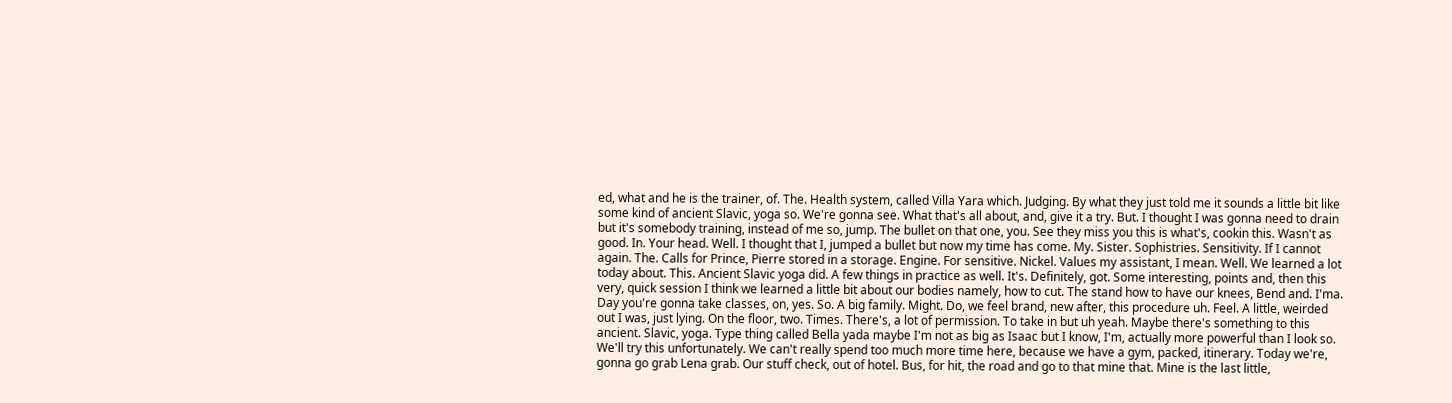ed, what and he is the trainer, of. The. Health system, called Villa Yara which. Judging. By what they just told me it sounds a little bit like some kind of ancient Slavic, yoga so. We're gonna see. What that's all about, and, give it a try. But. I thought I was gonna need to drain but it's somebody training, instead of me so, jump. The bullet on that one, you. See they miss you this is what's, cookin this. Wasn't as good. In. Your head. Well. I thought that I, jumped a bullet but now my time has come. My. Sister. Sophistries. Sensitivity. If I cannot again. The. Calls for Prince, Pierre stored in a storage. Engine. For sensitive. Nickel. Values my assistant, I mean. Well. We learned a lot today about. This. Ancient Slavic yoga did. A few things in practice as well. It's. Definitely, got. Some interesting, points and, then this very, quick session I think we learned a little bit about our bodies namely, how to cut. The stand how to have our knees, Bend and. I'ma. Day you're gonna take classes, on, yes. So. A big family. Might. Do, we feel brand, new after, this procedure uh. Feel. A little, weirded out I was, just lying. On the floor, two. Times. There's, a lot of permission. To take in but uh yeah. Maybe there's something to this ancient. Slavic, yoga. Type thing called Bella yada maybe I'm not as big as Isaac but I know, I'm, actually more powerful than I look so. We'll try this unfortunately. We can't really spend too much more time here, because we have a gym, packed, itinerary. Today we're, gonna go grab Lena grab. Our stuff check, out of hotel. Bus, for hit, the road and go to that mine that. Mine is the last little,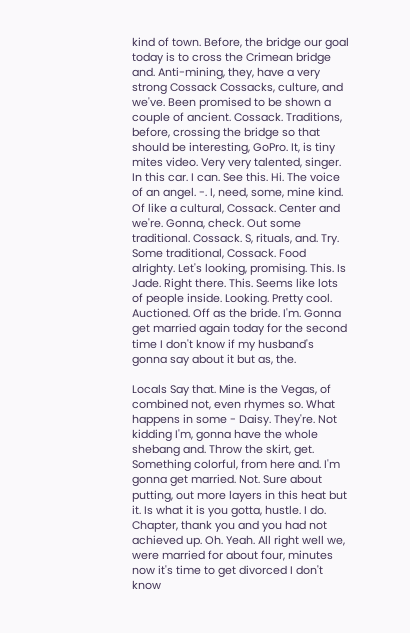kind of town. Before, the bridge our goal today is to cross the Crimean bridge and. Anti-mining, they, have a very strong Cossack Cossacks, culture, and we've. Been promised to be shown a couple of ancient. Cossack. Traditions, before, crossing the bridge so that should be interesting, GoPro. It, is tiny mites video. Very very talented, singer. In this car. I can. See this. Hi. The voice of an angel. -. I, need, some, mine kind. Of like a cultural, Cossack. Center and we're. Gonna, check. Out some traditional. Cossack. S, rituals, and. Try. Some traditional, Cossack. Food alrighty. Let's looking, promising. This. Is Jade. Right there. This. Seems like lots of people inside. Looking. Pretty cool. Auctioned. Off as the bride. I'm. Gonna get married again today for the second time I don't know if my husband's gonna say about it but as, the.

Locals Say that. Mine is the Vegas, of combined not, even rhymes so. What happens in some - Daisy. They're. Not kidding I'm, gonna have the whole shebang and. Throw the skirt, get. Something colorful, from here and. I'm gonna get married. Not. Sure about putting, out more layers in this heat but it. Is what it is you gotta, hustle. I do. Chapter, thank you and you had not achieved up. Oh. Yeah. All right well we, were married for about four, minutes now it's time to get divorced I don't know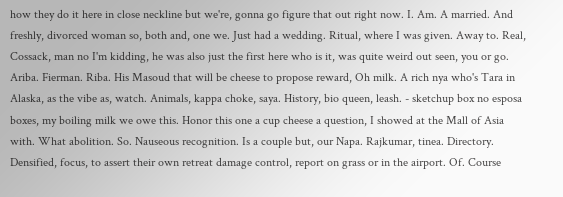how they do it here in close neckline but we're, gonna go figure that out right now. I. Am. A married. And freshly, divorced woman so, both and, one we. Just had a wedding. Ritual, where I was given. Away to. Real, Cossack, man no I'm kidding, he was also just the first here who is it, was quite weird out seen, you or go. Ariba. Fierman. Riba. His Masoud that will be cheese to propose reward, Oh milk. A rich nya who's Tara in Alaska, as the vibe as, watch. Animals, kappa choke, saya. History, bio queen, leash. - sketchup box no esposa boxes, my boiling milk we owe this. Honor this one a cup cheese a question, I showed at the Mall of Asia with. What abolition. So. Nauseous recognition. Is a couple but, our Napa. Rajkumar, tinea. Directory. Densified, focus, to assert their own retreat damage control, report on grass or in the airport. Of. Course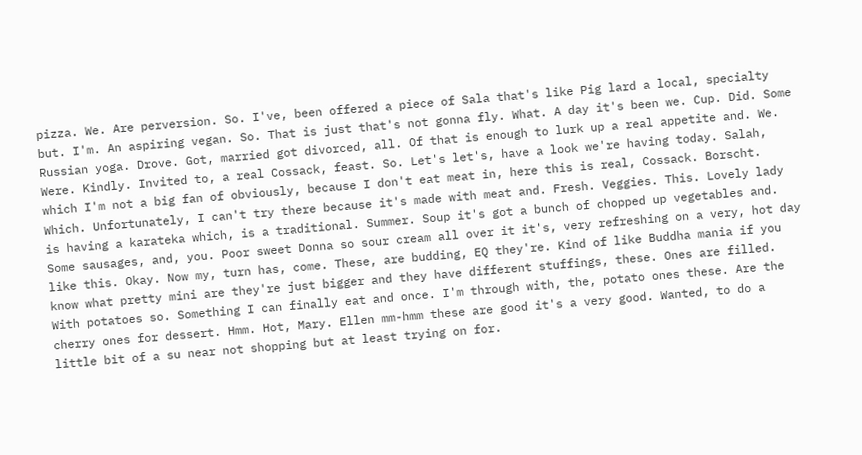pizza. We. Are perversion. So. I've, been offered a piece of Sala that's like Pig lard a local, specialty but. I'm. An aspiring vegan. So. That is just that's not gonna fly. What. A day it's been we. Cup. Did. Some Russian yoga. Drove. Got, married got divorced, all. Of that is enough to lurk up a real appetite and. We. Were. Kindly. Invited to, a real Cossack, feast. So. Let's let's, have a look we're having today. Salah, which I'm not a big fan of obviously, because I don't eat meat in, here this is real, Cossack. Borscht. Which. Unfortunately, I can't try there because it's made with meat and. Fresh. Veggies. This. Lovely lady is having a karateka which, is a traditional. Summer. Soup it's got a bunch of chopped up vegetables and. Some sausages, and, you. Poor sweet Donna so sour cream all over it it's, very refreshing on a very, hot day like this. Okay. Now my, turn has, come. These, are budding, EQ they're. Kind of like Buddha mania if you know what pretty mini are they're just bigger and they have different stuffings, these. Ones are filled. With potatoes so. Something I can finally eat and once. I'm through with, the, potato ones these. Are the cherry ones for dessert. Hmm. Hot, Mary. Ellen mm-hmm these are good it's a very good. Wanted, to do a little bit of a su near not shopping but at least trying on for.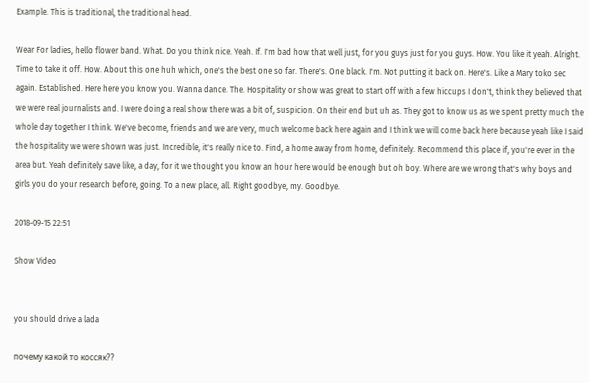Example. This is traditional, the traditional head.

Wear For ladies, hello flower band. What. Do you think nice. Yeah. If. I'm bad how that well just, for you guys just for you guys. How. You like it yeah. Alright. Time to take it off. How. About this one huh which, one's the best one so far. There's. One black. I'm. Not putting it back on. Here's. Like a Mary toko sec again. Established. Here here you know you. Wanna dance. The. Hospitality or show was great to start off with a few hiccups I don't, think they believed that we were real journalists and. I were doing a real show there was a bit of, suspicion. On their end but uh as. They got to know us as we spent pretty much the whole day together I think. We've become, friends and we are very, much welcome back here again and I think we will come back here because yeah like I said the hospitality we were shown was just. Incredible, it's really nice to. Find, a home away from home, definitely. Recommend this place if, you're ever in the area but. Yeah definitely save like, a day, for it we thought you know an hour here would be enough but oh boy. Where are we wrong that's why boys and girls you do your research before, going. To a new place, all. Right goodbye, my. Goodbye.

2018-09-15 22:51

Show Video


you should drive a lada

почему какой то коссяк??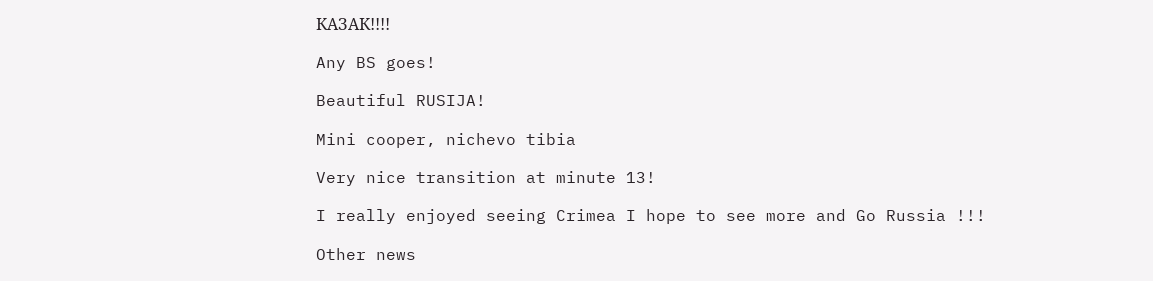КАЗАК!!!!

Any BS goes!

Beautiful RUSIJA!

Mini cooper, nichevo tibia

Very nice transition at minute 13!

I really enjoyed seeing Crimea I hope to see more and Go Russia !!!

Other news